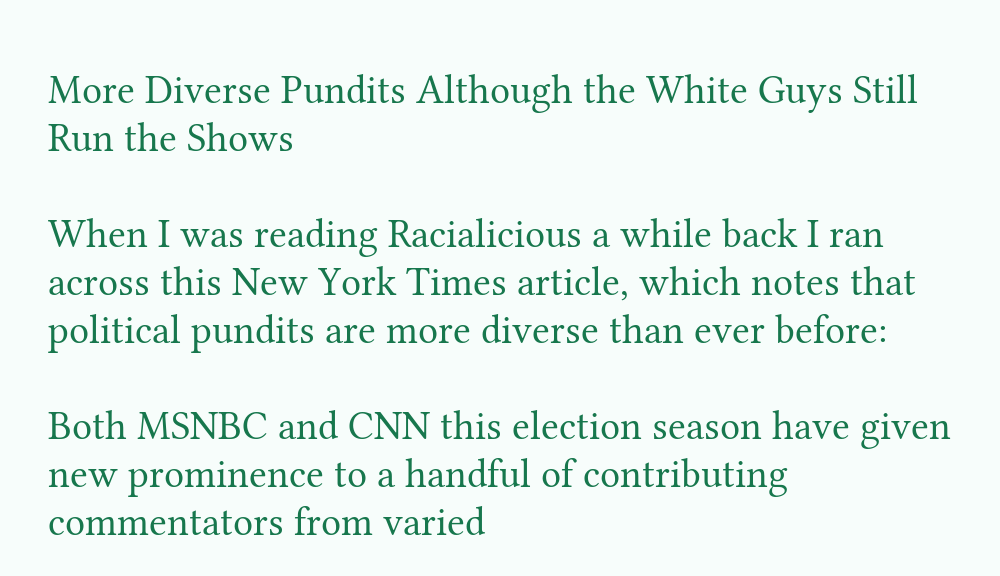More Diverse Pundits Although the White Guys Still Run the Shows

When I was reading Racialicious a while back I ran across this New York Times article, which notes that political pundits are more diverse than ever before:

Both MSNBC and CNN this election season have given new prominence to a handful of contributing commentators from varied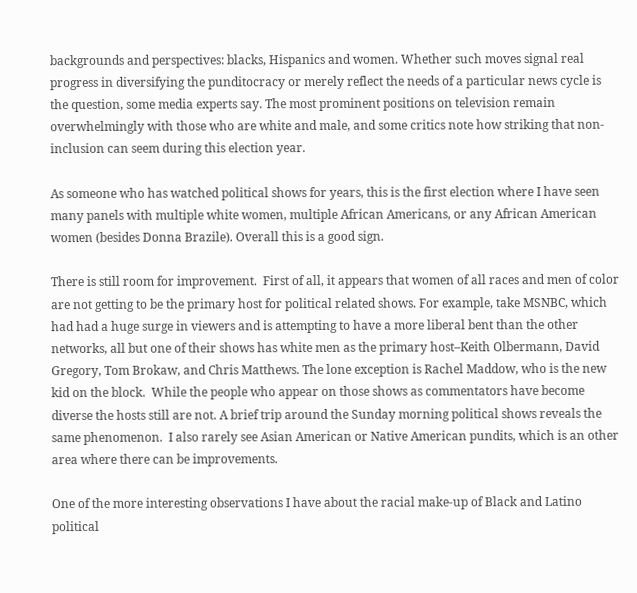backgrounds and perspectives: blacks, Hispanics and women. Whether such moves signal real progress in diversifying the punditocracy or merely reflect the needs of a particular news cycle is the question, some media experts say. The most prominent positions on television remain overwhelmingly with those who are white and male, and some critics note how striking that non-inclusion can seem during this election year.

As someone who has watched political shows for years, this is the first election where I have seen many panels with multiple white women, multiple African Americans, or any African American women (besides Donna Brazile). Overall this is a good sign.

There is still room for improvement.  First of all, it appears that women of all races and men of color are not getting to be the primary host for political related shows. For example, take MSNBC, which had had a huge surge in viewers and is attempting to have a more liberal bent than the other networks, all but one of their shows has white men as the primary host–Keith Olbermann, David Gregory, Tom Brokaw, and Chris Matthews. The lone exception is Rachel Maddow, who is the new kid on the block.  While the people who appear on those shows as commentators have become diverse the hosts still are not. A brief trip around the Sunday morning political shows reveals the same phenomenon.  I also rarely see Asian American or Native American pundits, which is an other area where there can be improvements.

One of the more interesting observations I have about the racial make-up of Black and Latino political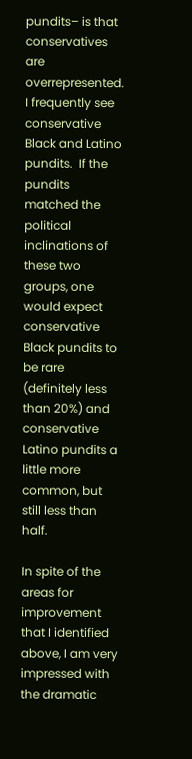pundits– is that conservatives are overrepresented.  I frequently see conservative Black and Latino pundits.  If the pundits matched the political inclinations of these two groups, one would expect conservative Black pundits to be rare (definitely less than 20%) and conservative Latino pundits a little more common, but still less than half.

In spite of the areas for improvement that I identified above, I am very impressed with the dramatic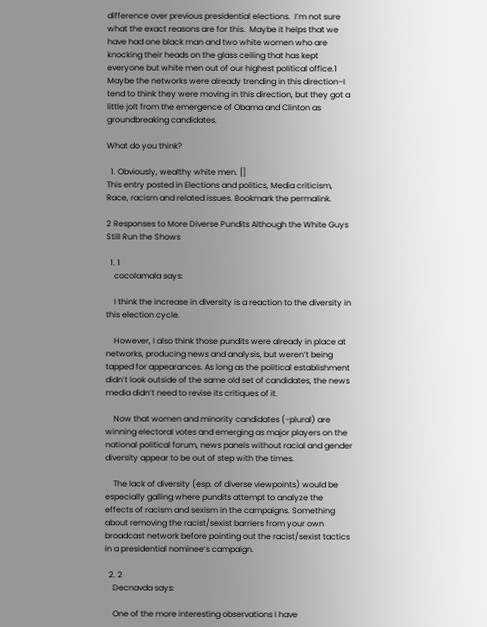difference over previous presidential elections.  I’m not sure what the exact reasons are for this.  Maybe it helps that we have had one black man and two white women who are knocking their heads on the glass ceiling that has kept everyone but white men out of our highest political office.1  Maybe the networks were already trending in this direction–I tend to think they were moving in this direction, but they got a little jolt from the emergence of Obama and Clinton as groundbreaking candidates.

What do you think?

  1. Obviously, wealthy white men. []
This entry posted in Elections and politics, Media criticism, Race, racism and related issues. Bookmark the permalink.

2 Responses to More Diverse Pundits Although the White Guys Still Run the Shows

  1. 1
    cocolamala says:

    I think the increase in diversity is a reaction to the diversity in this election cycle.

    However, I also think those pundits were already in place at networks, producing news and analysis, but weren’t being tapped for appearances. As long as the political establishment didn’t look outside of the same old set of candidates, the news media didn’t need to revise its critiques of it.

    Now that women and minority candidates (-plural) are winning electoral votes and emerging as major players on the national political forum, news panels without racial and gender diversity appear to be out of step with the times.

    The lack of diversity (esp. of diverse viewpoints) would be especially galling where pundits attempt to analyze the effects of racism and sexism in the campaigns. Something about removing the racist/sexist barriers from your own broadcast network before pointing out the racist/sexist tactics in a presidential nominee’s campaign.

  2. 2
    Decnavda says:

    One of the more interesting observations I have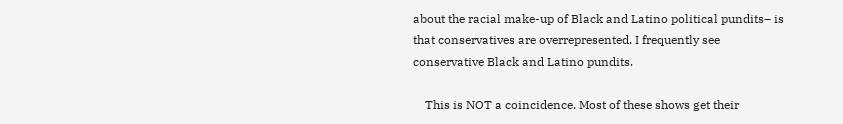about the racial make-up of Black and Latino political pundits– is that conservatives are overrepresented. I frequently see conservative Black and Latino pundits.

    This is NOT a coincidence. Most of these shows get their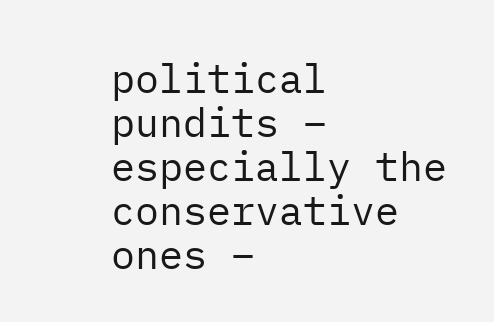political pundits – especially the conservative ones –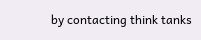by contacting think tanks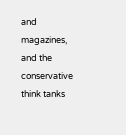and magazines, and the conservative think tanks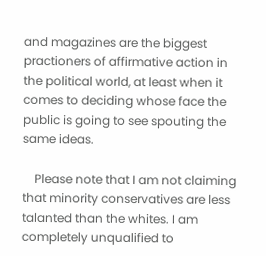and magazines are the biggest practioners of affirmative action in the political world, at least when it comes to deciding whose face the public is going to see spouting the same ideas.

    Please note that I am not claiming that minority conservatives are less talanted than the whites. I am completely unqualified to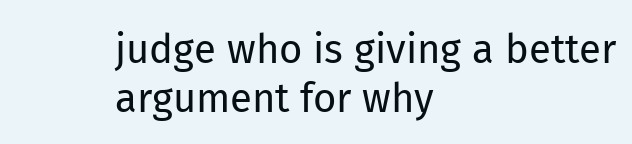judge who is giving a better argument for why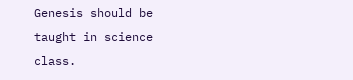Genesis should be taught in science class.